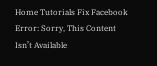Home Tutorials Fix Facebook Error: Sorry, This Content Isn’t Available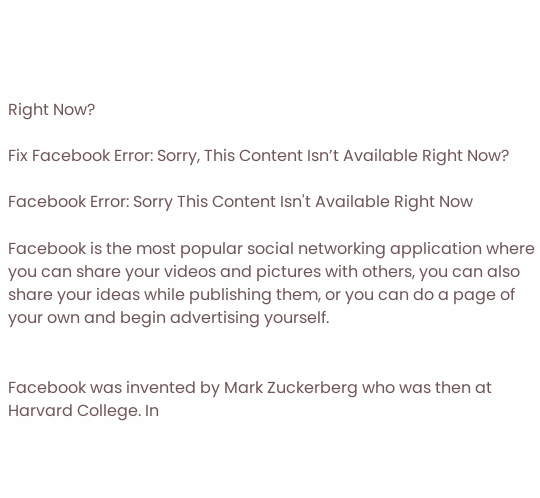Right Now?

Fix Facebook Error: Sorry, This Content Isn’t Available Right Now?

Facebook Error: Sorry This Content Isn't Available Right Now

Facebook is the most popular social networking application where you can share your videos and pictures with others, you can also share your ideas while publishing them, or you can do a page of your own and begin advertising yourself.


Facebook was invented by Mark Zuckerberg who was then at Harvard College. In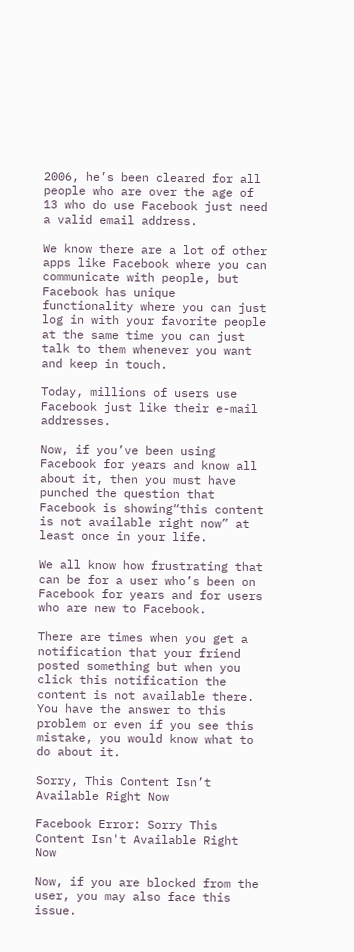2006, he’s been cleared for all people who are over the age of 13 who do use Facebook just need a valid email address.

We know there are a lot of other apps like Facebook where you can communicate with people, but Facebook has unique functionality where you can just log in with your favorite people at the same time you can just talk to them whenever you want and keep in touch.

Today, millions of users use Facebook just like their e-mail addresses.

Now, if you’ve been using Facebook for years and know all about it, then you must have punched the question that Facebook is showing“this content is not available right now” at least once in your life.

We all know how frustrating that can be for a user who’s been on Facebook for years and for users who are new to Facebook.

There are times when you get a notification that your friend posted something but when you click this notification the content is not available there. You have the answer to this problem or even if you see this mistake, you would know what to do about it.

Sorry, This Content Isn’t Available Right Now

Facebook Error: Sorry This Content Isn't Available Right Now

Now, if you are blocked from the user, you may also face this issue.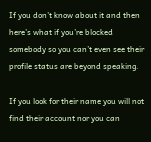If you don’t know about it and then here’s what if you’re blocked somebody so you can’t even see their profile status are beyond speaking.

If you look for their name you will not find their account nor you can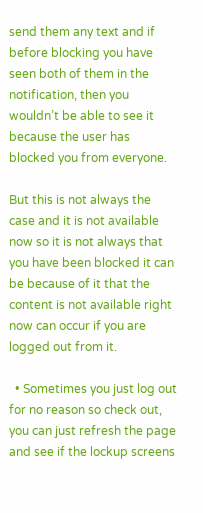send them any text and if before blocking you have seen both of them in the notification, then you wouldn’t be able to see it because the user has blocked you from everyone.

But this is not always the case and it is not available now so it is not always that you have been blocked it can be because of it that the content is not available right now can occur if you are logged out from it.

  • Sometimes you just log out for no reason so check out, you can just refresh the page and see if the lockup screens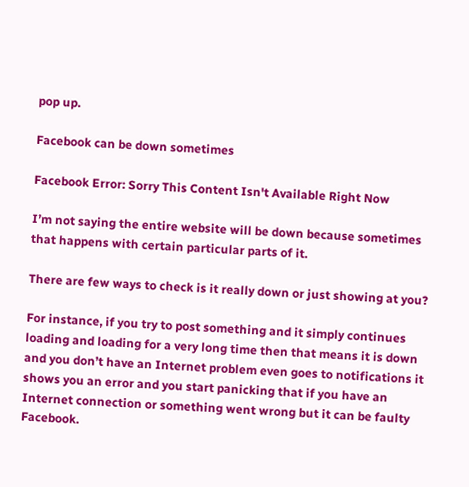pop up.

Facebook can be down sometimes

Facebook Error: Sorry This Content Isn't Available Right Now

I’m not saying the entire website will be down because sometimes that happens with certain particular parts of it.

There are few ways to check is it really down or just showing at you?

For instance, if you try to post something and it simply continues loading and loading for a very long time then that means it is down and you don’t have an Internet problem even goes to notifications it shows you an error and you start panicking that if you have an Internet connection or something went wrong but it can be faulty Facebook.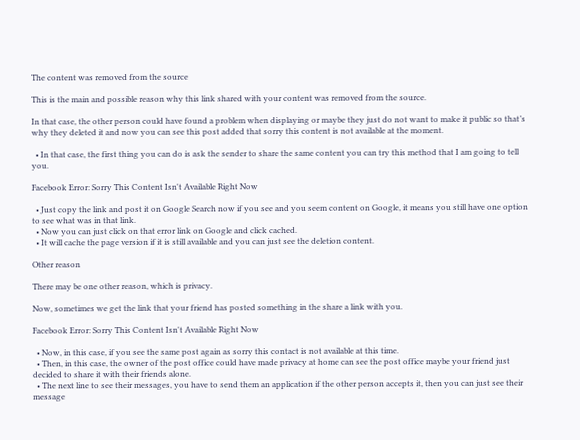The content was removed from the source

This is the main and possible reason why this link shared with your content was removed from the source.

In that case, the other person could have found a problem when displaying or maybe they just do not want to make it public so that’s why they deleted it and now you can see this post added that sorry this content is not available at the moment.

  • In that case, the first thing you can do is ask the sender to share the same content you can try this method that I am going to tell you.

Facebook Error: Sorry This Content Isn't Available Right Now

  • Just copy the link and post it on Google Search now if you see and you seem content on Google, it means you still have one option to see what was in that link.
  • Now you can just click on that error link on Google and click cached.
  • It will cache the page version if it is still available and you can just see the deletion content.

Other reason

There may be one other reason, which is privacy.

Now, sometimes we get the link that your friend has posted something in the share a link with you.

Facebook Error: Sorry This Content Isn't Available Right Now

  • Now, in this case, if you see the same post again as sorry this contact is not available at this time.
  • Then, in this case, the owner of the post office could have made privacy at home can see the post office maybe your friend just decided to share it with their friends alone.
  • The next line to see their messages, you have to send them an application if the other person accepts it, then you can just see their message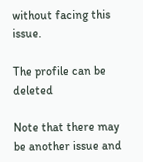without facing this issue.

The profile can be deleted

Note that there may be another issue and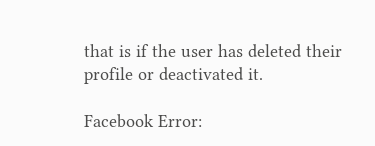that is if the user has deleted their profile or deactivated it.

Facebook Error: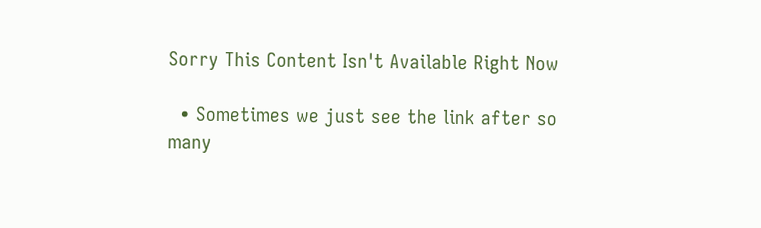Sorry This Content Isn't Available Right Now

  • Sometimes we just see the link after so many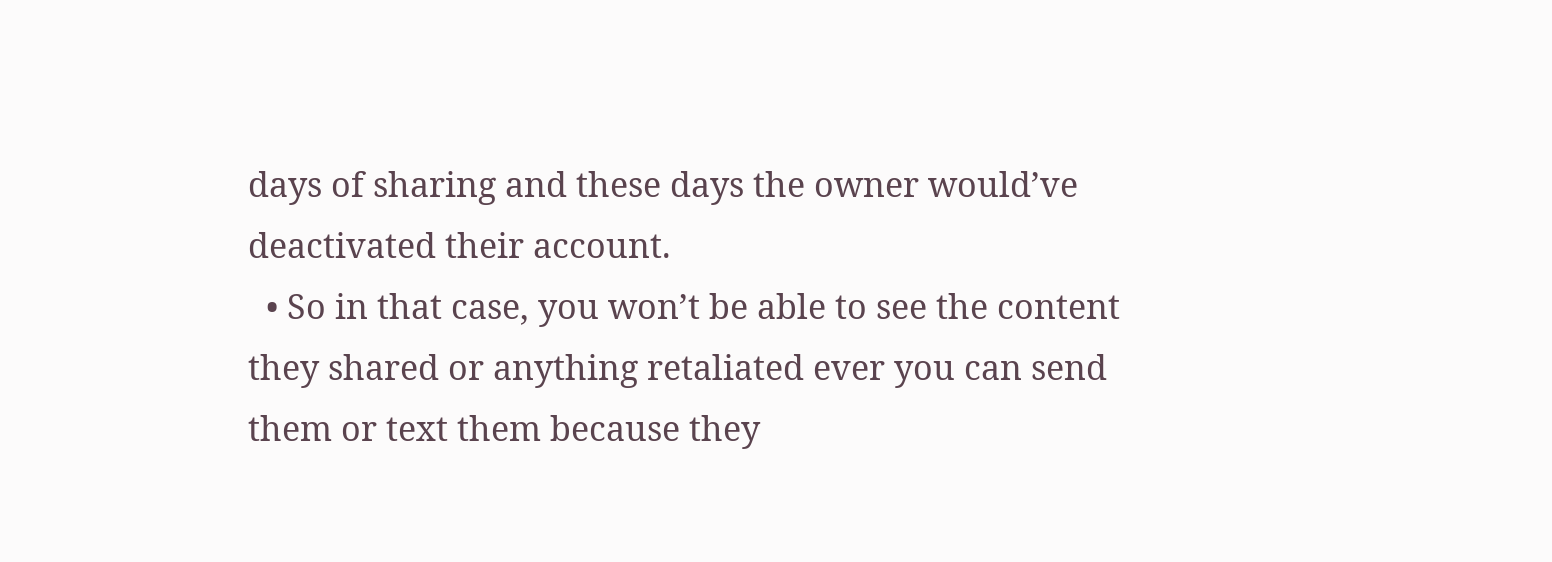days of sharing and these days the owner would’ve deactivated their account.
  • So in that case, you won’t be able to see the content they shared or anything retaliated ever you can send them or text them because they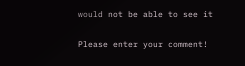would not be able to see it


Please enter your comment!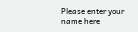Please enter your name here